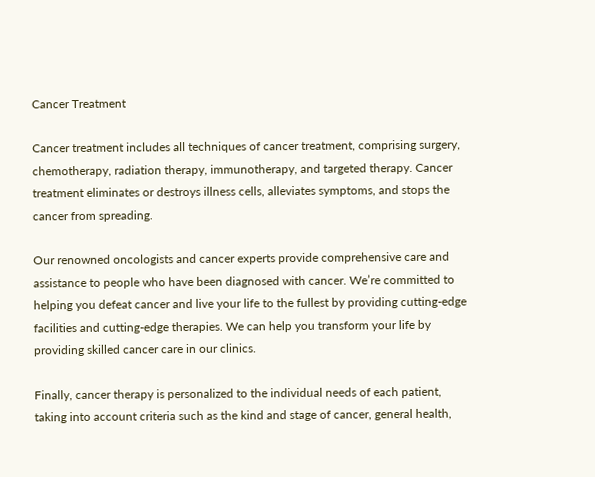Cancer Treatment

Cancer treatment includes all techniques of cancer treatment, comprising surgery, chemotherapy, radiation therapy, immunotherapy, and targeted therapy. Cancer treatment eliminates or destroys illness cells, alleviates symptoms, and stops the cancer from spreading.

Our renowned oncologists and cancer experts provide comprehensive care and assistance to people who have been diagnosed with cancer. We’re committed to helping you defeat cancer and live your life to the fullest by providing cutting-edge facilities and cutting-edge therapies. We can help you transform your life by providing skilled cancer care in our clinics.

Finally, cancer therapy is personalized to the individual needs of each patient, taking into account criteria such as the kind and stage of cancer, general health,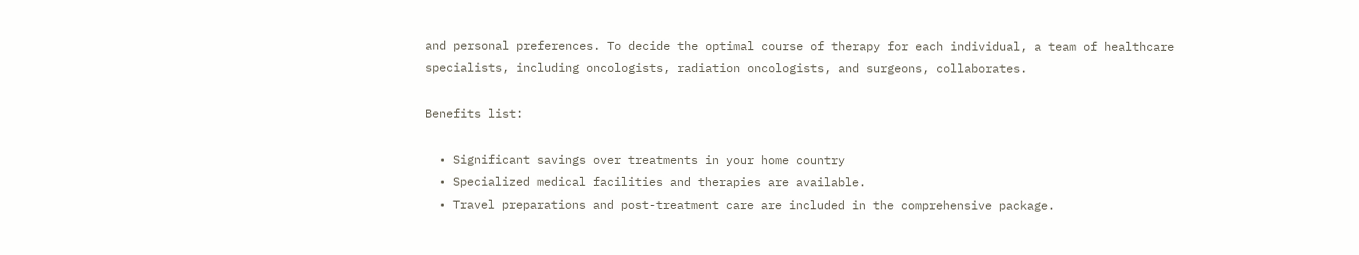and personal preferences. To decide the optimal course of therapy for each individual, a team of healthcare specialists, including oncologists, radiation oncologists, and surgeons, collaborates.

Benefits list:

  • Significant savings over treatments in your home country
  • Specialized medical facilities and therapies are available.
  • Travel preparations and post-treatment care are included in the comprehensive package.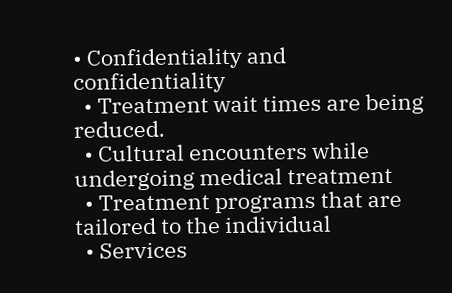• Confidentiality and confidentiality
  • Treatment wait times are being reduced.
  • Cultural encounters while undergoing medical treatment
  • Treatment programs that are tailored to the individual
  • Services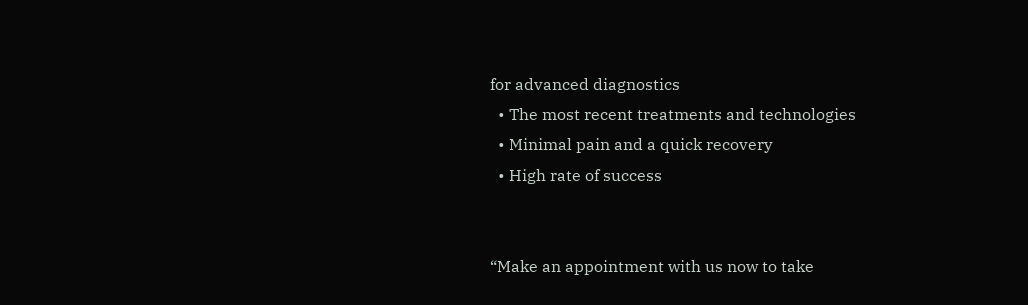for advanced diagnostics
  • The most recent treatments and technologies
  • Minimal pain and a quick recovery
  • High rate of success


“Make an appointment with us now to take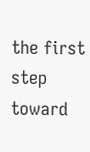the first step toward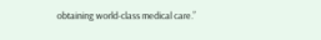obtaining world-class medical care.”